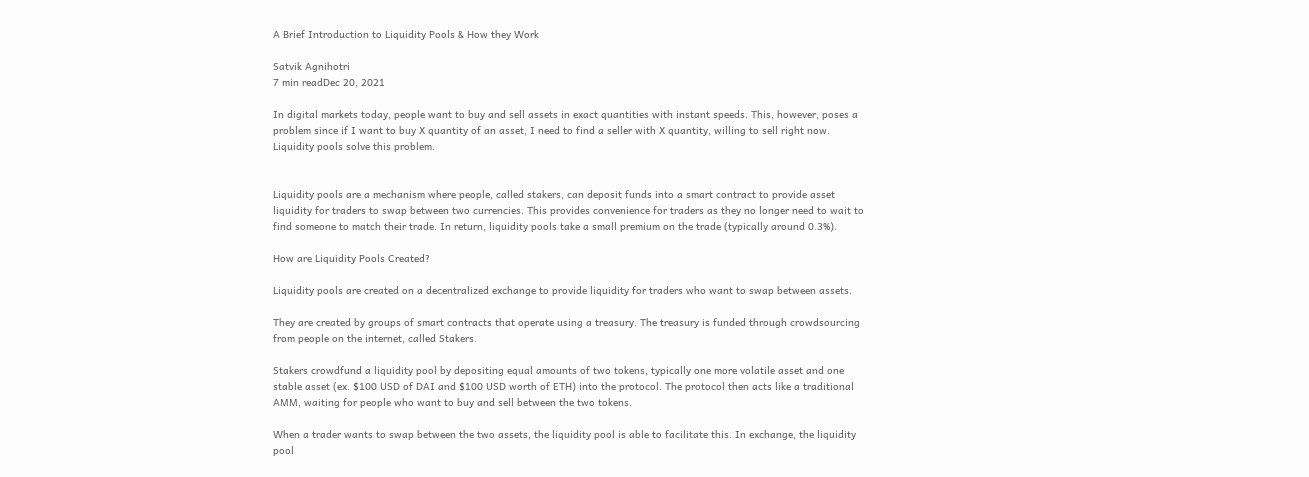A Brief Introduction to Liquidity Pools & How they Work

Satvik Agnihotri
7 min readDec 20, 2021

In digital markets today, people want to buy and sell assets in exact quantities with instant speeds. This, however, poses a problem since if I want to buy X quantity of an asset, I need to find a seller with X quantity, willing to sell right now. Liquidity pools solve this problem.


Liquidity pools are a mechanism where people, called stakers, can deposit funds into a smart contract to provide asset liquidity for traders to swap between two currencies. This provides convenience for traders as they no longer need to wait to find someone to match their trade. In return, liquidity pools take a small premium on the trade (typically around 0.3%).

How are Liquidity Pools Created?

Liquidity pools are created on a decentralized exchange to provide liquidity for traders who want to swap between assets.

They are created by groups of smart contracts that operate using a treasury. The treasury is funded through crowdsourcing from people on the internet, called Stakers.

Stakers crowdfund a liquidity pool by depositing equal amounts of two tokens, typically one more volatile asset and one stable asset (ex. $100 USD of DAI and $100 USD worth of ETH) into the protocol. The protocol then acts like a traditional AMM, waiting for people who want to buy and sell between the two tokens.

When a trader wants to swap between the two assets, the liquidity pool is able to facilitate this. In exchange, the liquidity pool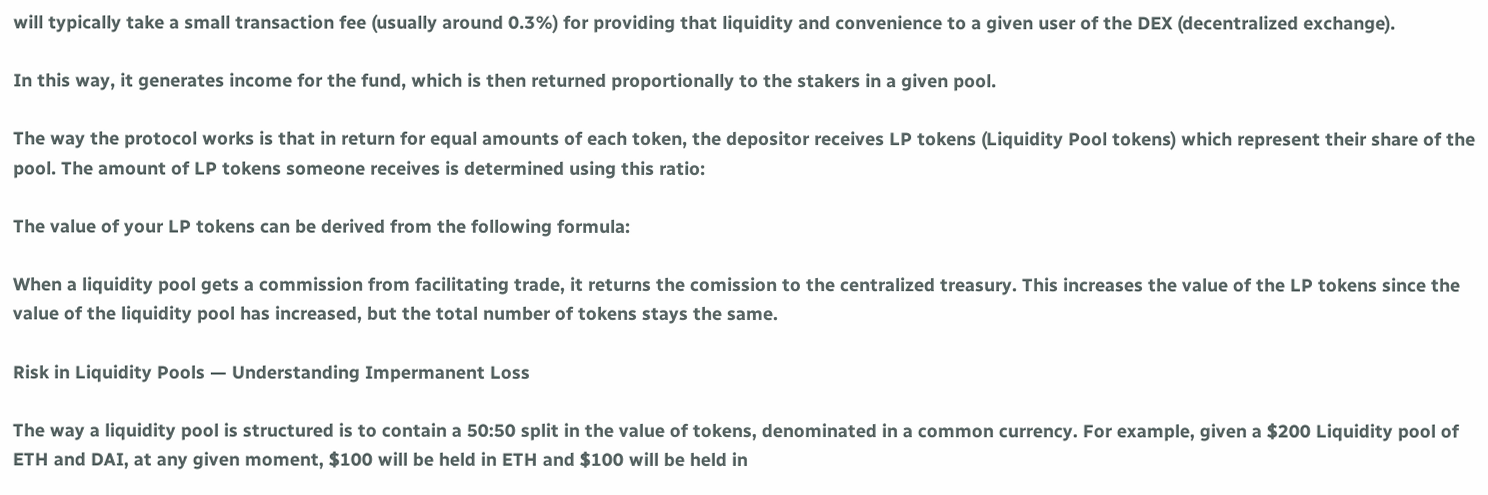will typically take a small transaction fee (usually around 0.3%) for providing that liquidity and convenience to a given user of the DEX (decentralized exchange).

In this way, it generates income for the fund, which is then returned proportionally to the stakers in a given pool.

The way the protocol works is that in return for equal amounts of each token, the depositor receives LP tokens (Liquidity Pool tokens) which represent their share of the pool. The amount of LP tokens someone receives is determined using this ratio:

The value of your LP tokens can be derived from the following formula:

When a liquidity pool gets a commission from facilitating trade, it returns the comission to the centralized treasury. This increases the value of the LP tokens since the value of the liquidity pool has increased, but the total number of tokens stays the same.

Risk in Liquidity Pools — Understanding Impermanent Loss

The way a liquidity pool is structured is to contain a 50:50 split in the value of tokens, denominated in a common currency. For example, given a $200 Liquidity pool of ETH and DAI, at any given moment, $100 will be held in ETH and $100 will be held in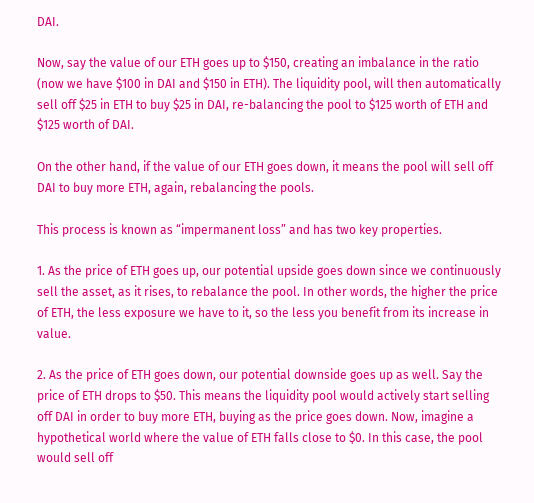DAI.

Now, say the value of our ETH goes up to $150, creating an imbalance in the ratio (now we have $100 in DAI and $150 in ETH). The liquidity pool, will then automatically sell off $25 in ETH to buy $25 in DAI, re-balancing the pool to $125 worth of ETH and $125 worth of DAI.

On the other hand, if the value of our ETH goes down, it means the pool will sell off DAI to buy more ETH, again, rebalancing the pools.

This process is known as “impermanent loss” and has two key properties.

1. As the price of ETH goes up, our potential upside goes down since we continuously sell the asset, as it rises, to rebalance the pool. In other words, the higher the price of ETH, the less exposure we have to it, so the less you benefit from its increase in value.

2. As the price of ETH goes down, our potential downside goes up as well. Say the price of ETH drops to $50. This means the liquidity pool would actively start selling off DAI in order to buy more ETH, buying as the price goes down. Now, imagine a hypothetical world where the value of ETH falls close to $0. In this case, the pool would sell off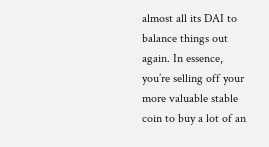almost all its DAI to balance things out again. In essence, you’re selling off your more valuable stable coin to buy a lot of an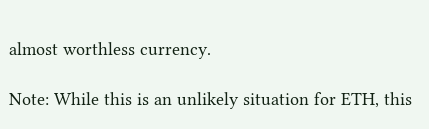almost worthless currency.

Note: While this is an unlikely situation for ETH, this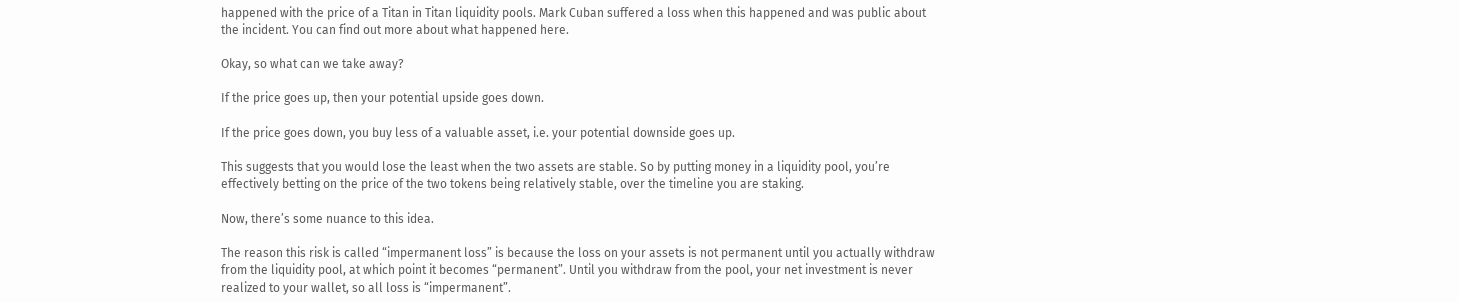happened with the price of a Titan in Titan liquidity pools. Mark Cuban suffered a loss when this happened and was public about the incident. You can find out more about what happened here.

Okay, so what can we take away?

If the price goes up, then your potential upside goes down.

If the price goes down, you buy less of a valuable asset, i.e. your potential downside goes up.

This suggests that you would lose the least when the two assets are stable. So by putting money in a liquidity pool, you’re effectively betting on the price of the two tokens being relatively stable, over the timeline you are staking.

Now, there’s some nuance to this idea.

The reason this risk is called “impermanent loss” is because the loss on your assets is not permanent until you actually withdraw from the liquidity pool, at which point it becomes “permanent”. Until you withdraw from the pool, your net investment is never realized to your wallet, so all loss is “impermanent”.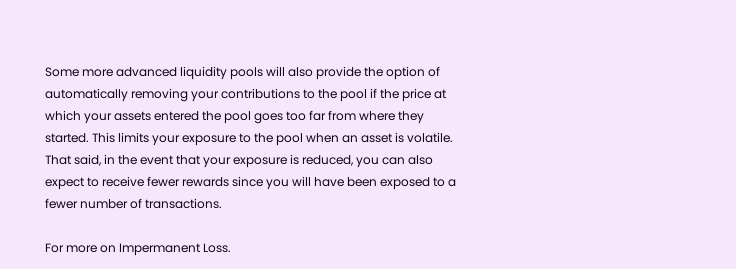Some more advanced liquidity pools will also provide the option of automatically removing your contributions to the pool if the price at which your assets entered the pool goes too far from where they started. This limits your exposure to the pool when an asset is volatile. That said, in the event that your exposure is reduced, you can also expect to receive fewer rewards since you will have been exposed to a fewer number of transactions.

For more on Impermanent Loss.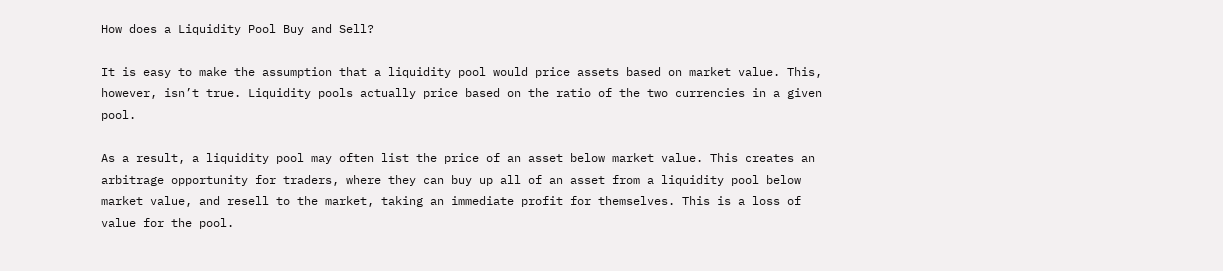How does a Liquidity Pool Buy and Sell?

It is easy to make the assumption that a liquidity pool would price assets based on market value. This, however, isn’t true. Liquidity pools actually price based on the ratio of the two currencies in a given pool.

As a result, a liquidity pool may often list the price of an asset below market value. This creates an arbitrage opportunity for traders, where they can buy up all of an asset from a liquidity pool below market value, and resell to the market, taking an immediate profit for themselves. This is a loss of value for the pool.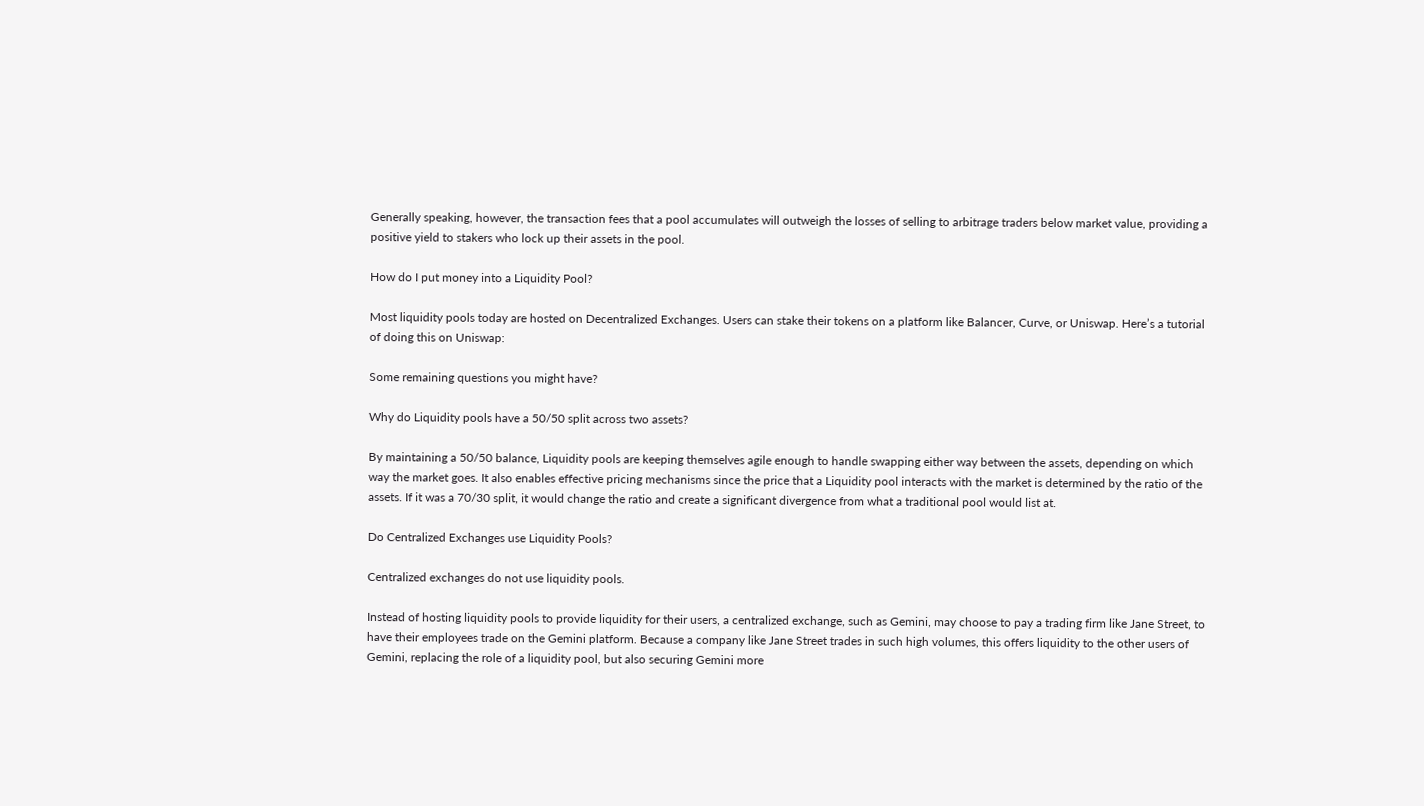Generally speaking, however, the transaction fees that a pool accumulates will outweigh the losses of selling to arbitrage traders below market value, providing a positive yield to stakers who lock up their assets in the pool.

How do I put money into a Liquidity Pool?

Most liquidity pools today are hosted on Decentralized Exchanges. Users can stake their tokens on a platform like Balancer, Curve, or Uniswap. Here’s a tutorial of doing this on Uniswap:

Some remaining questions you might have?

Why do Liquidity pools have a 50/50 split across two assets?

By maintaining a 50/50 balance, Liquidity pools are keeping themselves agile enough to handle swapping either way between the assets, depending on which way the market goes. It also enables effective pricing mechanisms since the price that a Liquidity pool interacts with the market is determined by the ratio of the assets. If it was a 70/30 split, it would change the ratio and create a significant divergence from what a traditional pool would list at.

Do Centralized Exchanges use Liquidity Pools?

Centralized exchanges do not use liquidity pools.

Instead of hosting liquidity pools to provide liquidity for their users, a centralized exchange, such as Gemini, may choose to pay a trading firm like Jane Street, to have their employees trade on the Gemini platform. Because a company like Jane Street trades in such high volumes, this offers liquidity to the other users of Gemini, replacing the role of a liquidity pool, but also securing Gemini more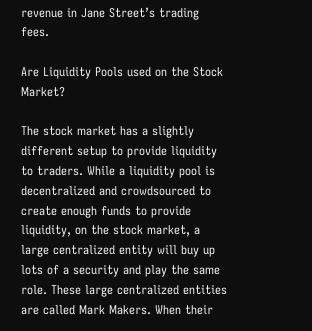revenue in Jane Street’s trading fees.

Are Liquidity Pools used on the Stock Market?

The stock market has a slightly different setup to provide liquidity to traders. While a liquidity pool is decentralized and crowdsourced to create enough funds to provide liquidity, on the stock market, a large centralized entity will buy up lots of a security and play the same role. These large centralized entities are called Mark Makers. When their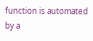function is automated by a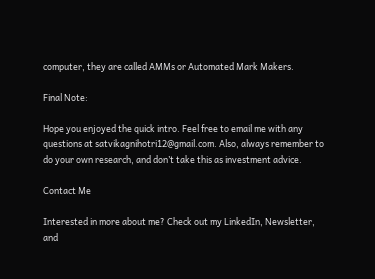computer, they are called AMMs or Automated Mark Makers.

Final Note:

Hope you enjoyed the quick intro. Feel free to email me with any questions at satvikagnihotri12@gmail.com. Also, always remember to do your own research, and don’t take this as investment advice.

Contact Me

Interested in more about me? Check out my LinkedIn, Newsletter, and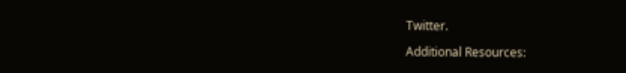Twitter.

Additional Resources: